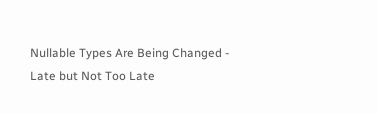Nullable Types Are Being Changed - Late but Not Too Late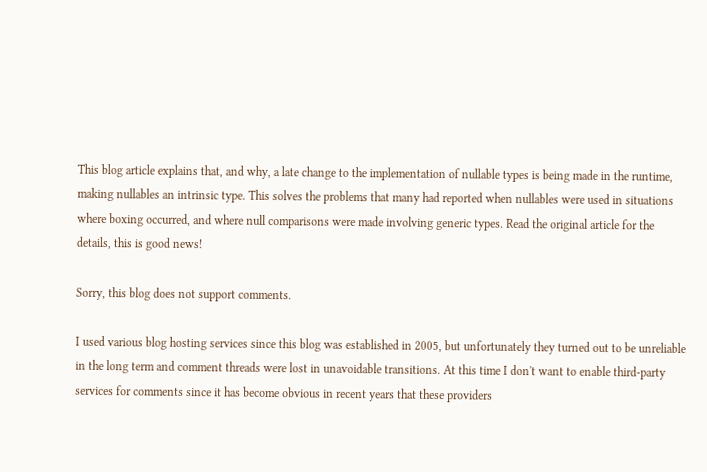This blog article explains that, and why, a late change to the implementation of nullable types is being made in the runtime, making nullables an intrinsic type. This solves the problems that many had reported when nullables were used in situations where boxing occurred, and where null comparisons were made involving generic types. Read the original article for the details, this is good news!

Sorry, this blog does not support comments.

I used various blog hosting services since this blog was established in 2005, but unfortunately they turned out to be unreliable in the long term and comment threads were lost in unavoidable transitions. At this time I don't want to enable third-party services for comments since it has become obvious in recent years that these providers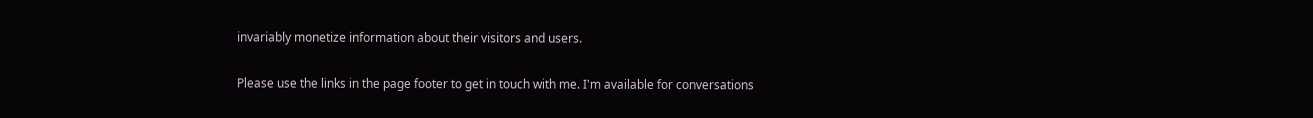invariably monetize information about their visitors and users.

Please use the links in the page footer to get in touch with me. I'm available for conversations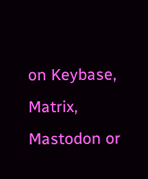on Keybase, Matrix, Mastodon or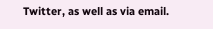Twitter, as well as via email.